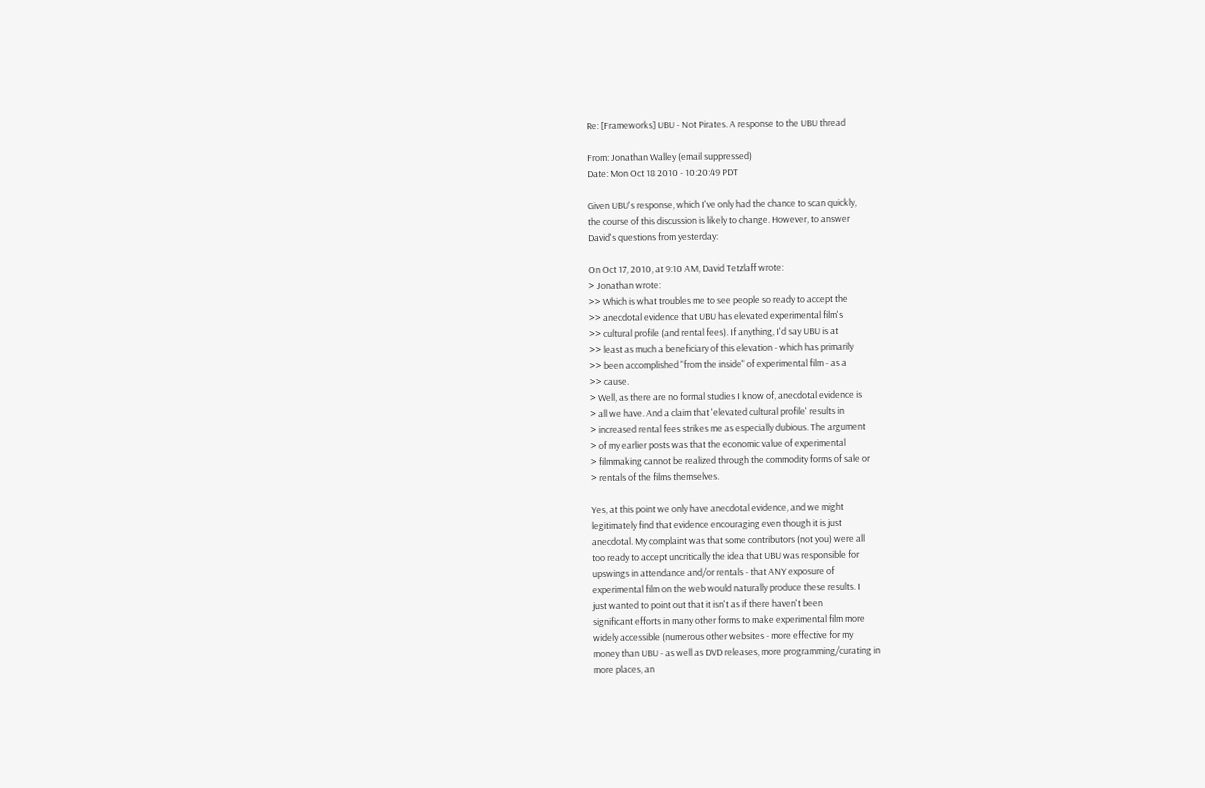Re: [Frameworks] UBU - Not Pirates. A response to the UBU thread

From: Jonathan Walley (email suppressed)
Date: Mon Oct 18 2010 - 10:20:49 PDT

Given UBU's response, which I've only had the chance to scan quickly,
the course of this discussion is likely to change. However, to answer
David's questions from yesterday:

On Oct 17, 2010, at 9:10 AM, David Tetzlaff wrote:
> Jonathan wrote:
>> Which is what troubles me to see people so ready to accept the
>> anecdotal evidence that UBU has elevated experimental film's
>> cultural profile (and rental fees). If anything, I'd say UBU is at
>> least as much a beneficiary of this elevation - which has primarily
>> been accomplished "from the inside" of experimental film - as a
>> cause.
> Well, as there are no formal studies I know of, anecdotal evidence is
> all we have. And a claim that 'elevated cultural profile' results in
> increased rental fees strikes me as especially dubious. The argument
> of my earlier posts was that the economic value of experimental
> filmmaking cannot be realized through the commodity forms of sale or
> rentals of the films themselves.

Yes, at this point we only have anecdotal evidence, and we might
legitimately find that evidence encouraging even though it is just
anecdotal. My complaint was that some contributors (not you) were all
too ready to accept uncritically the idea that UBU was responsible for
upswings in attendance and/or rentals - that ANY exposure of
experimental film on the web would naturally produce these results. I
just wanted to point out that it isn't as if there haven't been
significant efforts in many other forms to make experimental film more
widely accessible (numerous other websites - more effective for my
money than UBU - as well as DVD releases, more programming/curating in
more places, an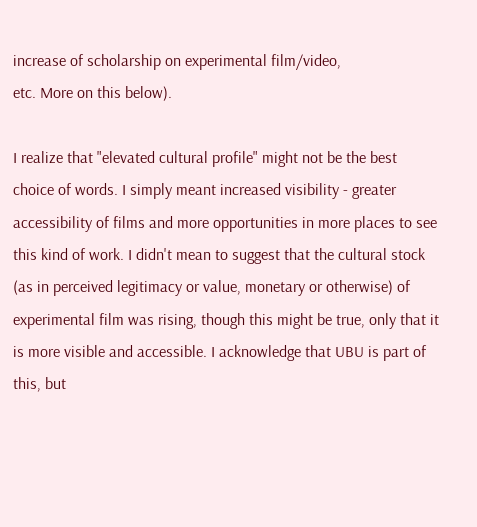increase of scholarship on experimental film/video,
etc. More on this below).

I realize that "elevated cultural profile" might not be the best
choice of words. I simply meant increased visibility - greater
accessibility of films and more opportunities in more places to see
this kind of work. I didn't mean to suggest that the cultural stock
(as in perceived legitimacy or value, monetary or otherwise) of
experimental film was rising, though this might be true, only that it
is more visible and accessible. I acknowledge that UBU is part of
this, but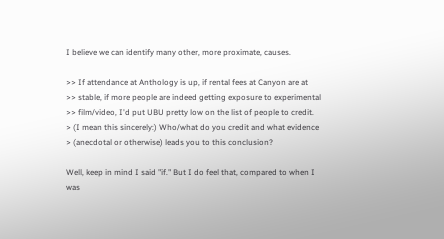I believe we can identify many other, more proximate, causes.

>> If attendance at Anthology is up, if rental fees at Canyon are at
>> stable, if more people are indeed getting exposure to experimental
>> film/video, I'd put UBU pretty low on the list of people to credit.
> (I mean this sincerely:) Who/what do you credit and what evidence
> (anecdotal or otherwise) leads you to this conclusion?

Well, keep in mind I said "if." But I do feel that, compared to when I
was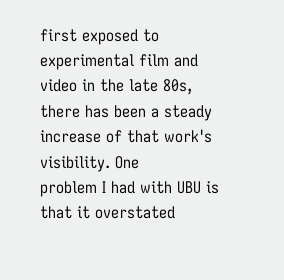first exposed to experimental film and video in the late 80s,
there has been a steady increase of that work's visibility. One
problem I had with UBU is that it overstated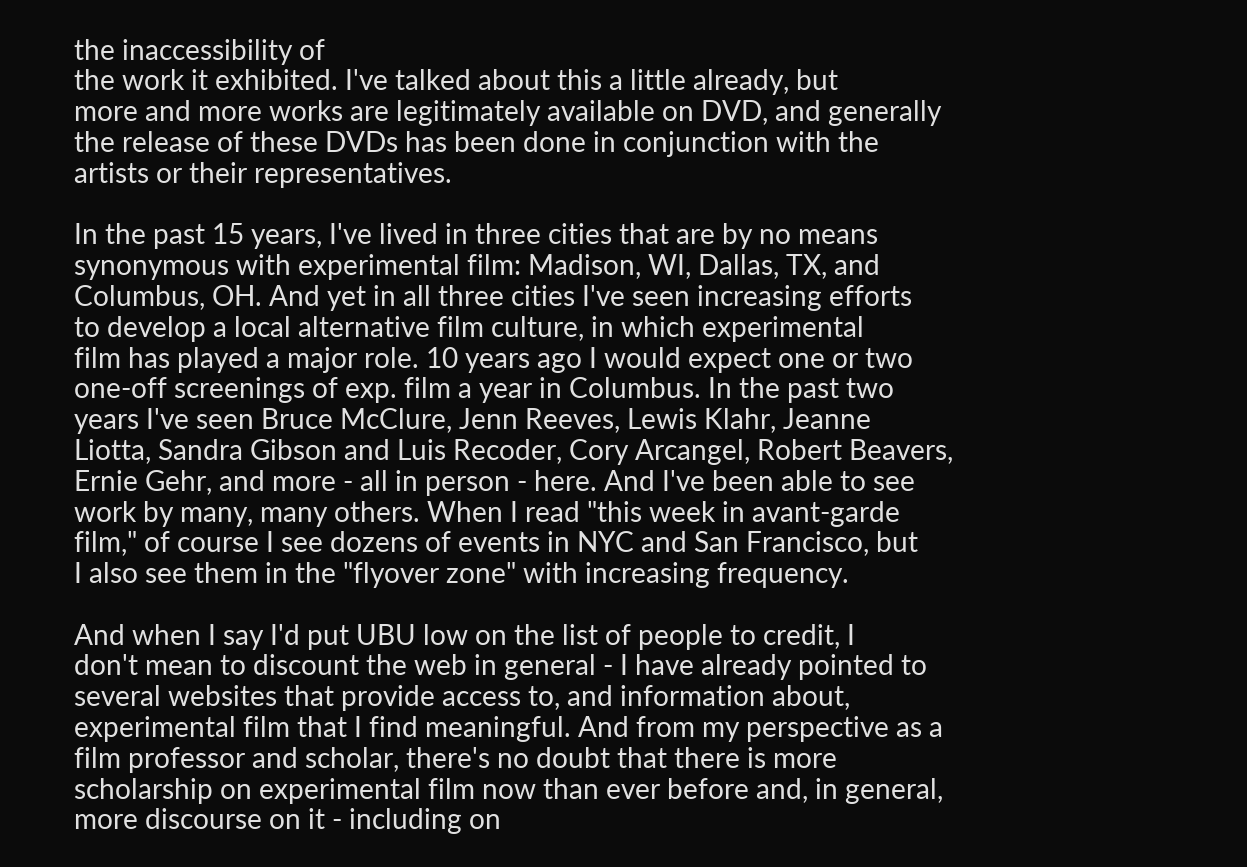the inaccessibility of
the work it exhibited. I've talked about this a little already, but
more and more works are legitimately available on DVD, and generally
the release of these DVDs has been done in conjunction with the
artists or their representatives.

In the past 15 years, I've lived in three cities that are by no means
synonymous with experimental film: Madison, WI, Dallas, TX, and
Columbus, OH. And yet in all three cities I've seen increasing efforts
to develop a local alternative film culture, in which experimental
film has played a major role. 10 years ago I would expect one or two
one-off screenings of exp. film a year in Columbus. In the past two
years I've seen Bruce McClure, Jenn Reeves, Lewis Klahr, Jeanne
Liotta, Sandra Gibson and Luis Recoder, Cory Arcangel, Robert Beavers,
Ernie Gehr, and more - all in person - here. And I've been able to see
work by many, many others. When I read "this week in avant-garde
film," of course I see dozens of events in NYC and San Francisco, but
I also see them in the "flyover zone" with increasing frequency.

And when I say I'd put UBU low on the list of people to credit, I
don't mean to discount the web in general - I have already pointed to
several websites that provide access to, and information about,
experimental film that I find meaningful. And from my perspective as a
film professor and scholar, there's no doubt that there is more
scholarship on experimental film now than ever before and, in general,
more discourse on it - including on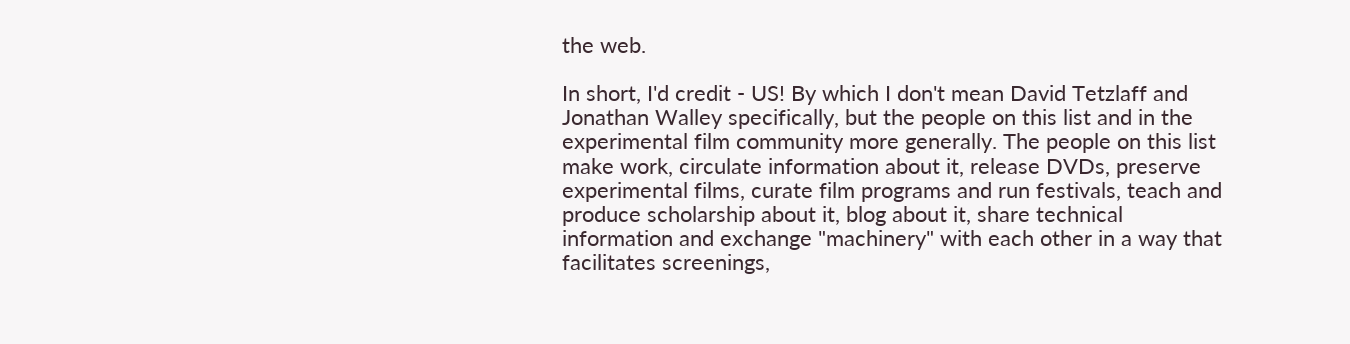the web.

In short, I'd credit - US! By which I don't mean David Tetzlaff and
Jonathan Walley specifically, but the people on this list and in the
experimental film community more generally. The people on this list
make work, circulate information about it, release DVDs, preserve
experimental films, curate film programs and run festivals, teach and
produce scholarship about it, blog about it, share technical
information and exchange "machinery" with each other in a way that
facilitates screenings,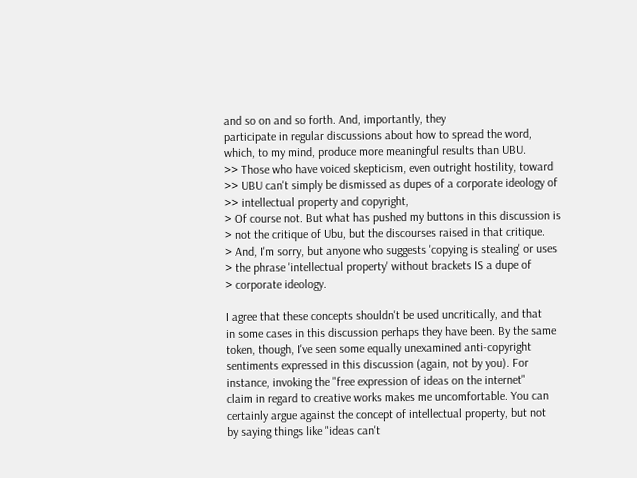and so on and so forth. And, importantly, they
participate in regular discussions about how to spread the word,
which, to my mind, produce more meaningful results than UBU.
>> Those who have voiced skepticism, even outright hostility, toward
>> UBU can't simply be dismissed as dupes of a corporate ideology of
>> intellectual property and copyright,
> Of course not. But what has pushed my buttons in this discussion is
> not the critique of Ubu, but the discourses raised in that critique.
> And, I'm sorry, but anyone who suggests 'copying is stealing' or uses
> the phrase 'intellectual property' without brackets IS a dupe of
> corporate ideology.

I agree that these concepts shouldn't be used uncritically, and that
in some cases in this discussion perhaps they have been. By the same
token, though, I've seen some equally unexamined anti-copyright
sentiments expressed in this discussion (again, not by you). For
instance, invoking the "free expression of ideas on the internet"
claim in regard to creative works makes me uncomfortable. You can
certainly argue against the concept of intellectual property, but not
by saying things like "ideas can't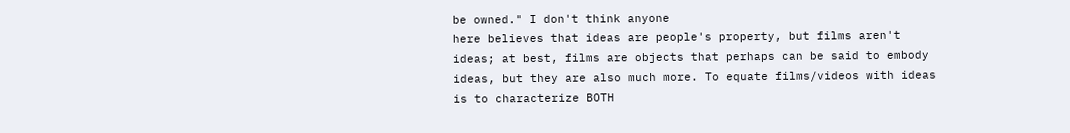be owned." I don't think anyone
here believes that ideas are people's property, but films aren't
ideas; at best, films are objects that perhaps can be said to embody
ideas, but they are also much more. To equate films/videos with ideas
is to characterize BOTH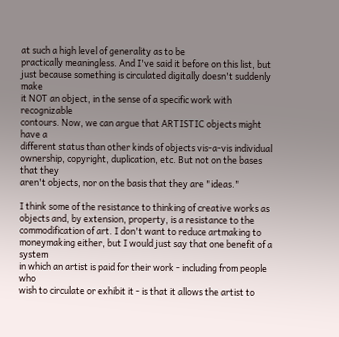at such a high level of generality as to be
practically meaningless. And I've said it before on this list, but
just because something is circulated digitally doesn't suddenly make
it NOT an object, in the sense of a specific work with recognizable
contours. Now, we can argue that ARTISTIC objects might have a
different status than other kinds of objects vis-a-vis individual
ownership, copyright, duplication, etc. But not on the bases that they
aren't objects, nor on the basis that they are "ideas."

I think some of the resistance to thinking of creative works as
objects and, by extension, property, is a resistance to the
commodification of art. I don't want to reduce artmaking to
moneymaking either, but I would just say that one benefit of a system
in which an artist is paid for their work - including from people who
wish to circulate or exhibit it - is that it allows the artist to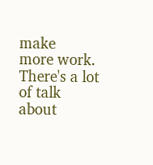make
more work. There's a lot of talk about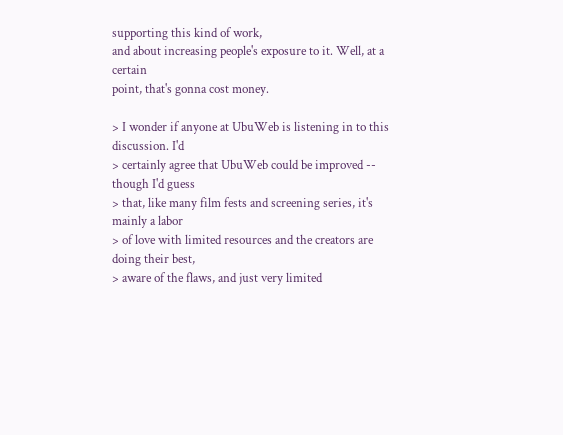supporting this kind of work,
and about increasing people's exposure to it. Well, at a certain
point, that's gonna cost money.

> I wonder if anyone at UbuWeb is listening in to this discussion. I'd
> certainly agree that UbuWeb could be improved -- though I'd guess
> that, like many film fests and screening series, it's mainly a labor
> of love with limited resources and the creators are doing their best,
> aware of the flaws, and just very limited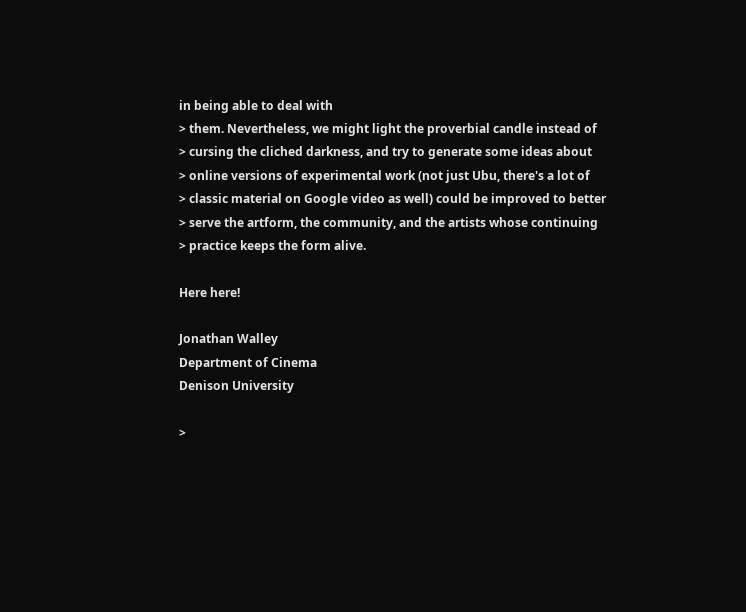in being able to deal with
> them. Nevertheless, we might light the proverbial candle instead of
> cursing the cliched darkness, and try to generate some ideas about
> online versions of experimental work (not just Ubu, there's a lot of
> classic material on Google video as well) could be improved to better
> serve the artform, the community, and the artists whose continuing
> practice keeps the form alive.

Here here!

Jonathan Walley
Department of Cinema
Denison University

>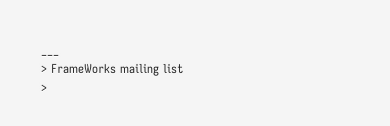___
> FrameWorks mailing list
>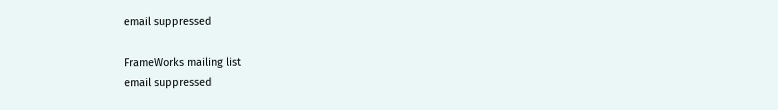email suppressed

FrameWorks mailing list
email suppressed